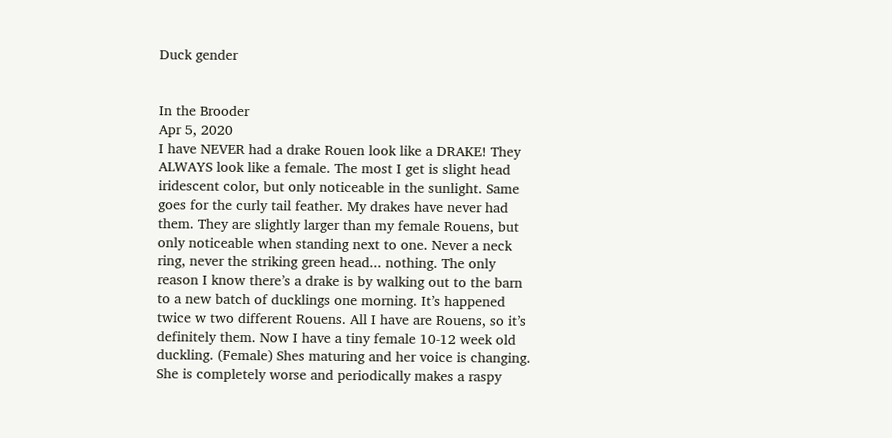Duck gender


In the Brooder
Apr 5, 2020
I have NEVER had a drake Rouen look like a DRAKE! They ALWAYS look like a female. The most I get is slight head iridescent color, but only noticeable in the sunlight. Same goes for the curly tail feather. My drakes have never had them. They are slightly larger than my female Rouens, but only noticeable when standing next to one. Never a neck ring, never the striking green head... nothing. The only reason I know there’s a drake is by walking out to the barn to a new batch of ducklings one morning. It’s happened twice w two different Rouens. All I have are Rouens, so it’s definitely them. Now I have a tiny female 10-12 week old duckling. (Female) Shes maturing and her voice is changing. She is completely worse and periodically makes a raspy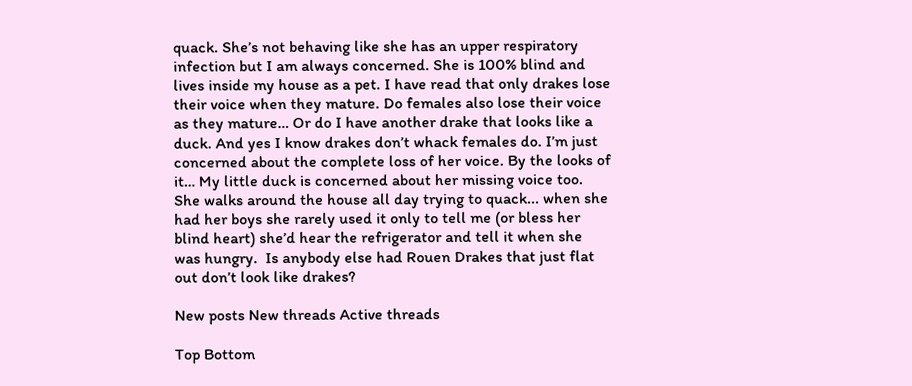quack. She’s not behaving like she has an upper respiratory infection but I am always concerned. She is 100% blind and lives inside my house as a pet. I have read that only drakes lose their voice when they mature. Do females also lose their voice as they mature… Or do I have another drake that looks like a duck. And yes I know drakes don’t whack females do. I’m just concerned about the complete loss of her voice. By the looks of it… My little duck is concerned about her missing voice too. She walks around the house all day trying to quack... when she had her boys she rarely used it only to tell me (or bless her blind heart) she’d hear the refrigerator and tell it when she was hungry.  Is anybody else had Rouen Drakes that just flat out don’t look like drakes?

New posts New threads Active threads

Top Bottom